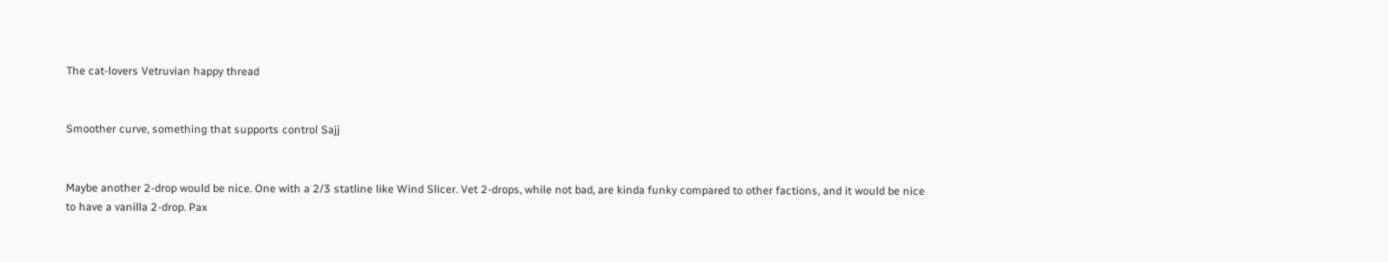The cat-lovers Vetruvian happy thread


Smoother curve, something that supports control Sajj


Maybe another 2-drop would be nice. One with a 2/3 statline like Wind Slicer. Vet 2-drops, while not bad, are kinda funky compared to other factions, and it would be nice to have a vanilla 2-drop. Pax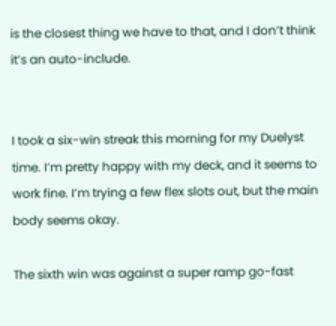is the closest thing we have to that, and I don’t think it’s an auto-include.


I took a six-win streak this morning for my Duelyst time. I’m pretty happy with my deck, and it seems to work fine. I’m trying a few flex slots out, but the main body seems okay.

The sixth win was against a super ramp go-fast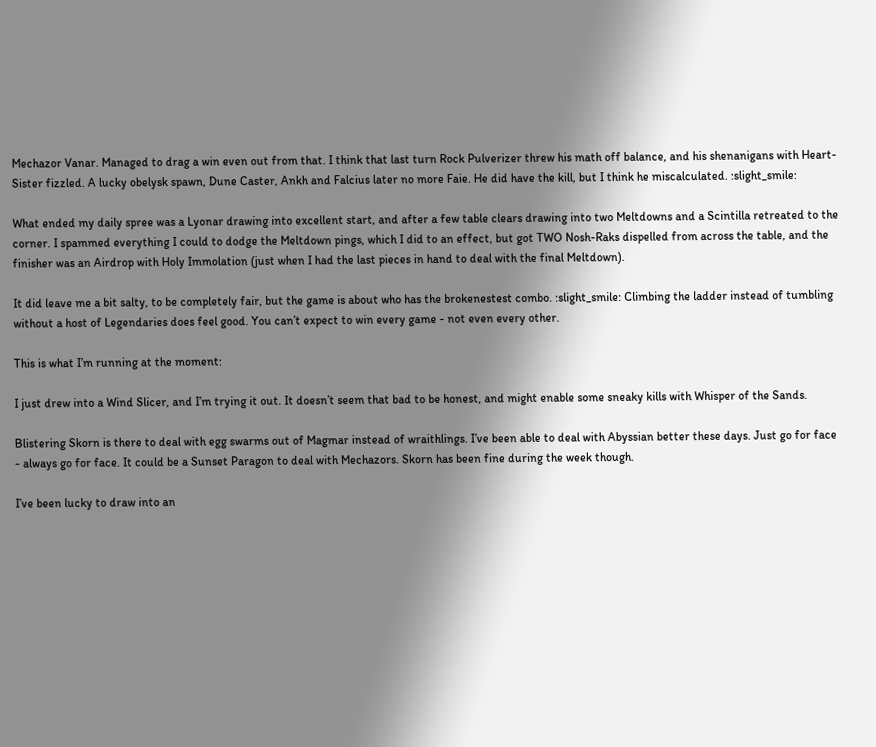Mechazor Vanar. Managed to drag a win even out from that. I think that last turn Rock Pulverizer threw his math off balance, and his shenanigans with Heart-Sister fizzled. A lucky obelysk spawn, Dune Caster, Ankh and Falcius later no more Faie. He did have the kill, but I think he miscalculated. :slight_smile:

What ended my daily spree was a Lyonar drawing into excellent start, and after a few table clears drawing into two Meltdowns and a Scintilla retreated to the corner. I spammed everything I could to dodge the Meltdown pings, which I did to an effect, but got TWO Nosh-Raks dispelled from across the table, and the finisher was an Airdrop with Holy Immolation (just when I had the last pieces in hand to deal with the final Meltdown).

It did leave me a bit salty, to be completely fair, but the game is about who has the brokenestest combo. :slight_smile: Climbing the ladder instead of tumbling without a host of Legendaries does feel good. You can’t expect to win every game - not even every other.

This is what I’m running at the moment:

I just drew into a Wind Slicer, and I’m trying it out. It doesn’t seem that bad to be honest, and might enable some sneaky kills with Whisper of the Sands.

Blistering Skorn is there to deal with egg swarms out of Magmar instead of wraithlings. I’ve been able to deal with Abyssian better these days. Just go for face - always go for face. It could be a Sunset Paragon to deal with Mechazors. Skorn has been fine during the week though.

I’ve been lucky to draw into an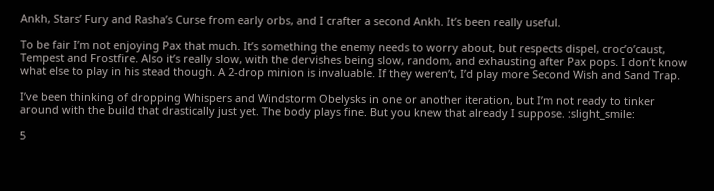Ankh, Stars’ Fury and Rasha’s Curse from early orbs, and I crafter a second Ankh. It’s been really useful.

To be fair I’m not enjoying Pax that much. It’s something the enemy needs to worry about, but respects dispel, croc’o’caust, Tempest and Frostfire. Also it’s really slow, with the dervishes being slow, random, and exhausting after Pax pops. I don’t know what else to play in his stead though. A 2-drop minion is invaluable. If they weren’t, I’d play more Second Wish and Sand Trap.

I’ve been thinking of dropping Whispers and Windstorm Obelysks in one or another iteration, but I’m not ready to tinker around with the build that drastically just yet. The body plays fine. But you knew that already I suppose. :slight_smile:

5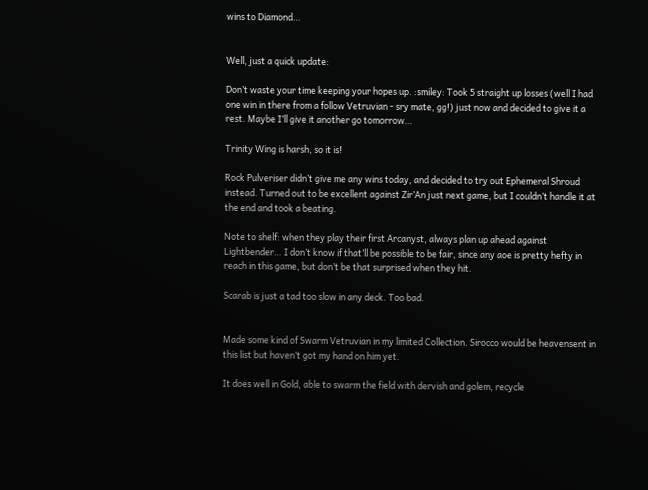wins to Diamond…


Well, just a quick update:

Don’t waste your time keeping your hopes up. :smiley: Took 5 straight up losses (well I had one win in there from a follow Vetruvian - sry mate, gg!) just now and decided to give it a rest. Maybe I’ll give it another go tomorrow…

Trinity Wing is harsh, so it is!

Rock Pulveriser didn’t give me any wins today, and decided to try out Ephemeral Shroud instead. Turned out to be excellent against Zir’An just next game, but I couldn’t handle it at the end and took a beating.

Note to shelf: when they play their first Arcanyst, always plan up ahead against Lightbender… I don’t know if that’ll be possible to be fair, since any aoe is pretty hefty in reach in this game, but don’t be that surprised when they hit.

Scarab is just a tad too slow in any deck. Too bad.


Made some kind of Swarm Vetruvian in my limited Collection. Sirocco would be heavensent in this list but haven’t got my hand on him yet.

It does well in Gold, able to swarm the field with dervish and golem, recycle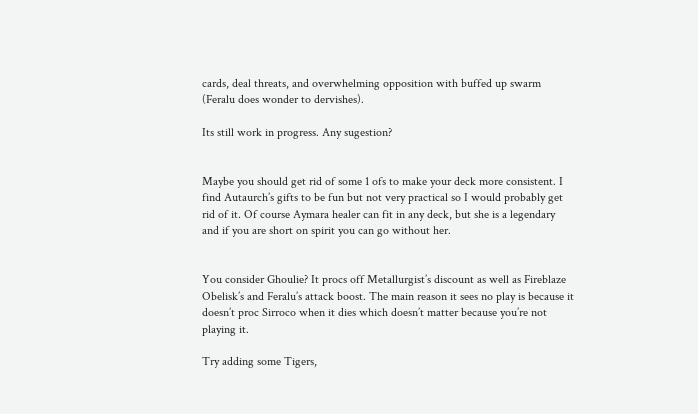cards, deal threats, and overwhelming opposition with buffed up swarm (Feralu does wonder to dervishes).

Its still work in progress. Any sugestion?


Maybe you should get rid of some 1 ofs to make your deck more consistent. I find Autaurch’s gifts to be fun but not very practical so I would probably get rid of it. Of course Aymara healer can fit in any deck, but she is a legendary and if you are short on spirit you can go without her.


You consider Ghoulie? It procs off Metallurgist’s discount as well as Fireblaze Obelisk’s and Feralu’s attack boost. The main reason it sees no play is because it doesn’t proc Sirroco when it dies which doesn’t matter because you’re not playing it.

Try adding some Tigers,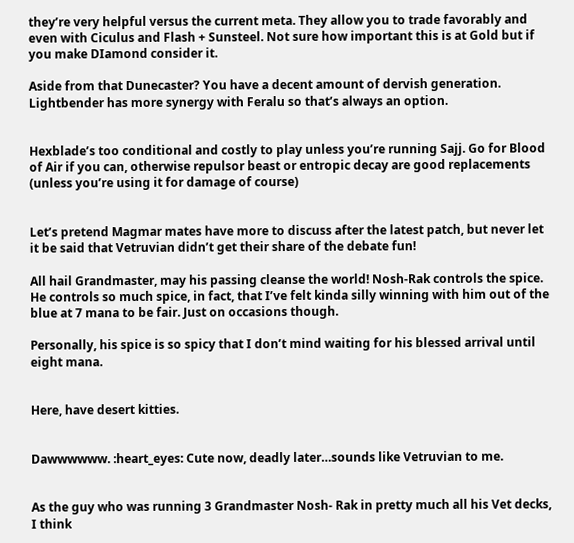they’re very helpful versus the current meta. They allow you to trade favorably and even with Ciculus and Flash + Sunsteel. Not sure how important this is at Gold but if you make DIamond consider it.

Aside from that Dunecaster? You have a decent amount of dervish generation. Lightbender has more synergy with Feralu so that’s always an option.


Hexblade’s too conditional and costly to play unless you’re running Sajj. Go for Blood of Air if you can, otherwise repulsor beast or entropic decay are good replacements (unless you’re using it for damage of course)


Let’s pretend Magmar mates have more to discuss after the latest patch, but never let it be said that Vetruvian didn’t get their share of the debate fun!

All hail Grandmaster, may his passing cleanse the world! Nosh-Rak controls the spice. He controls so much spice, in fact, that I’ve felt kinda silly winning with him out of the blue at 7 mana to be fair. Just on occasions though.

Personally, his spice is so spicy that I don’t mind waiting for his blessed arrival until eight mana.


Here, have desert kitties.


Dawwwwww. :heart_eyes: Cute now, deadly later…sounds like Vetruvian to me.


As the guy who was running 3 Grandmaster Nosh- Rak in pretty much all his Vet decks, I think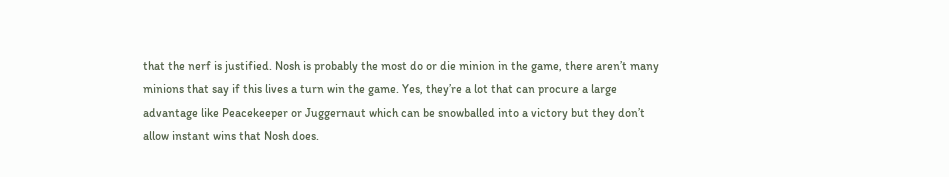that the nerf is justified. Nosh is probably the most do or die minion in the game, there aren’t many minions that say if this lives a turn win the game. Yes, they’re a lot that can procure a large advantage like Peacekeeper or Juggernaut which can be snowballed into a victory but they don’t allow instant wins that Nosh does.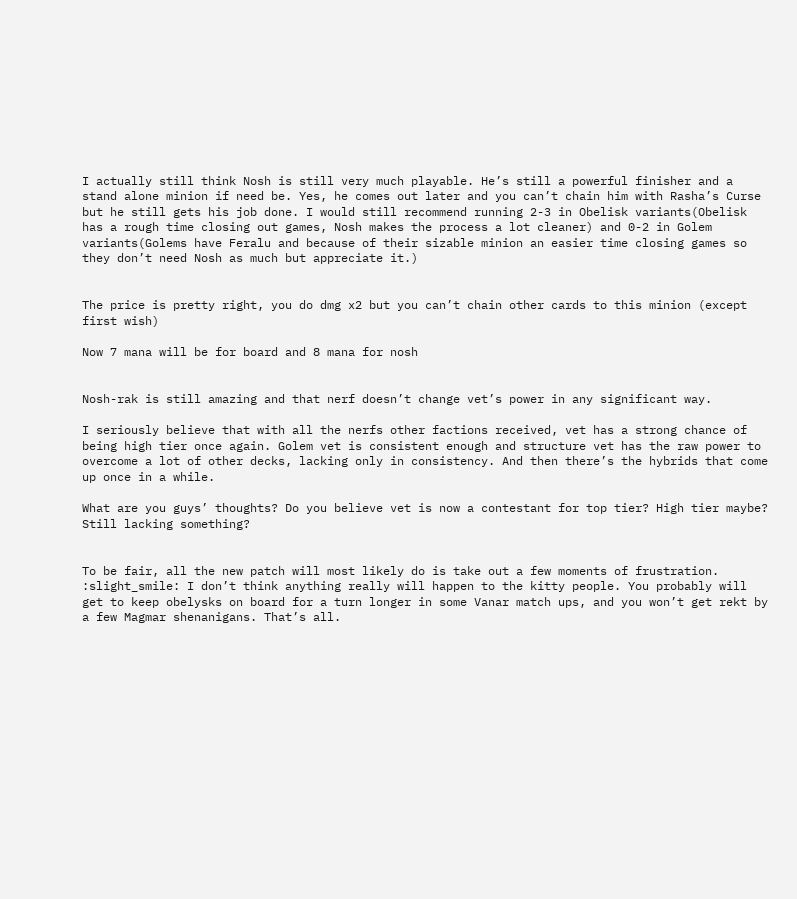I actually still think Nosh is still very much playable. He’s still a powerful finisher and a stand alone minion if need be. Yes, he comes out later and you can’t chain him with Rasha’s Curse but he still gets his job done. I would still recommend running 2-3 in Obelisk variants(Obelisk has a rough time closing out games, Nosh makes the process a lot cleaner) and 0-2 in Golem variants(Golems have Feralu and because of their sizable minion an easier time closing games so they don’t need Nosh as much but appreciate it.)


The price is pretty right, you do dmg x2 but you can’t chain other cards to this minion (except first wish)

Now 7 mana will be for board and 8 mana for nosh


Nosh-rak is still amazing and that nerf doesn’t change vet’s power in any significant way.

I seriously believe that with all the nerfs other factions received, vet has a strong chance of being high tier once again. Golem vet is consistent enough and structure vet has the raw power to overcome a lot of other decks, lacking only in consistency. And then there’s the hybrids that come up once in a while.

What are you guys’ thoughts? Do you believe vet is now a contestant for top tier? High tier maybe? Still lacking something?


To be fair, all the new patch will most likely do is take out a few moments of frustration. :slight_smile: I don’t think anything really will happen to the kitty people. You probably will get to keep obelysks on board for a turn longer in some Vanar match ups, and you won’t get rekt by a few Magmar shenanigans. That’s all.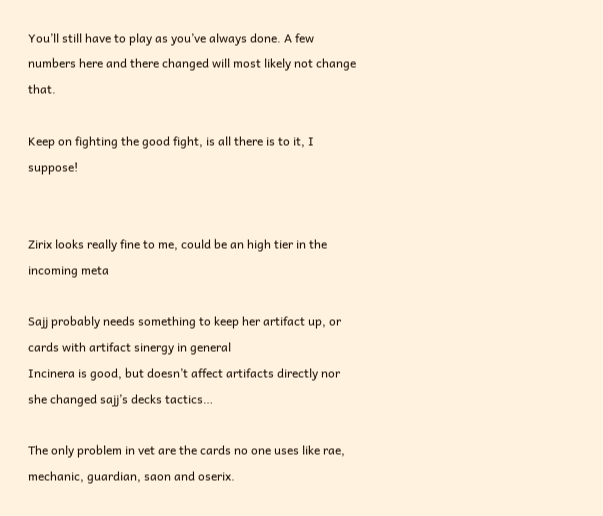You’ll still have to play as you’ve always done. A few numbers here and there changed will most likely not change that.

Keep on fighting the good fight, is all there is to it, I suppose!


Zirix looks really fine to me, could be an high tier in the incoming meta

Sajj probably needs something to keep her artifact up, or cards with artifact sinergy in general
Incinera is good, but doesn’t affect artifacts directly nor she changed sajj’s decks tactics…

The only problem in vet are the cards no one uses like rae, mechanic, guardian, saon and oserix.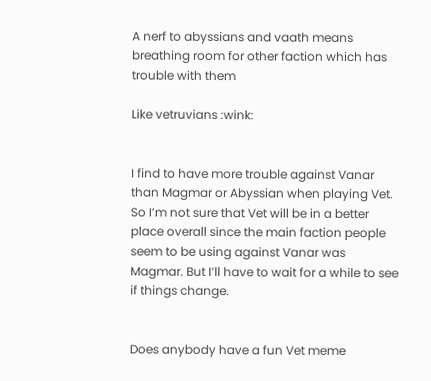A nerf to abyssians and vaath means breathing room for other faction which has trouble with them

Like vetruvians :wink:


I find to have more trouble against Vanar than Magmar or Abyssian when playing Vet. So I’m not sure that Vet will be in a better place overall since the main faction people seem to be using against Vanar was Magmar. But I’ll have to wait for a while to see if things change.


Does anybody have a fun Vet meme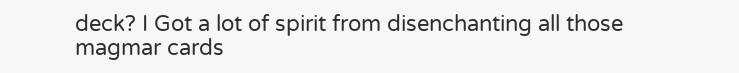deck? I Got a lot of spirit from disenchanting all those magmar cards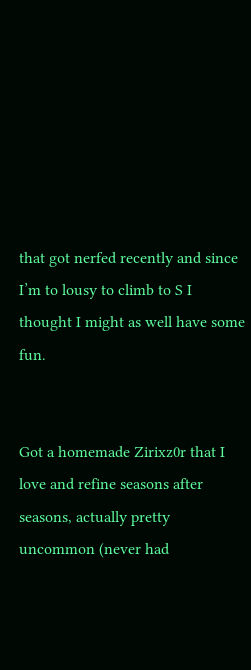that got nerfed recently and since I’m to lousy to climb to S I thought I might as well have some fun.


Got a homemade Zirixz0r that I love and refine seasons after seasons, actually pretty uncommon (never had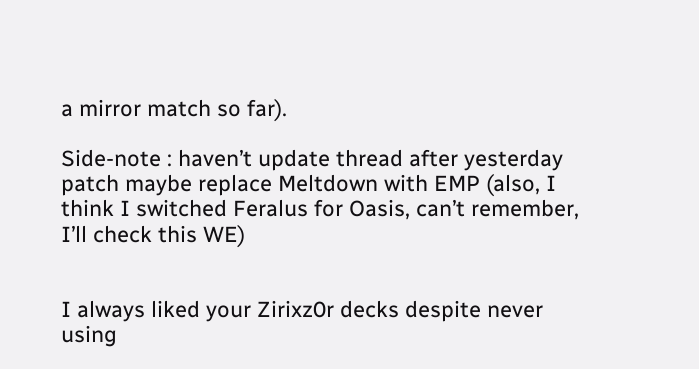a mirror match so far).

Side-note : haven’t update thread after yesterday patch maybe replace Meltdown with EMP (also, I think I switched Feralus for Oasis, can’t remember, I’ll check this WE)


I always liked your Zirixz0r decks despite never using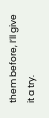them before, I’ll give it a try.